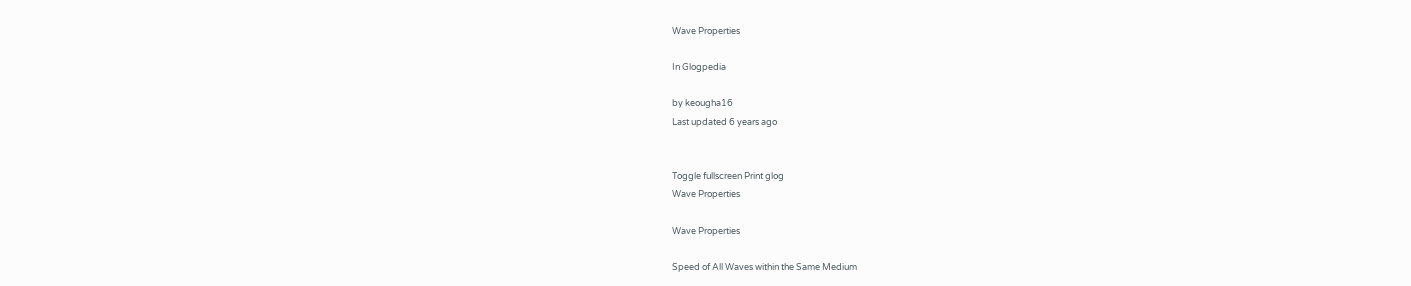Wave Properties

In Glogpedia

by keougha16
Last updated 6 years ago


Toggle fullscreen Print glog
Wave Properties

Wave Properties

Speed of All Waves within the Same Medium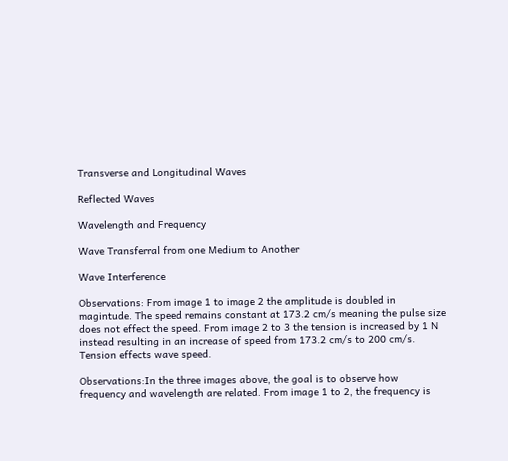Transverse and Longitudinal Waves

Reflected Waves

Wavelength and Frequency

Wave Transferral from one Medium to Another

Wave Interference

Observations: From image 1 to image 2 the amplitude is doubled in magintude. The speed remains constant at 173.2 cm/s meaning the pulse size does not effect the speed. From image 2 to 3 the tension is increased by 1 N instead resulting in an increase of speed from 173.2 cm/s to 200 cm/s. Tension effects wave speed.

Observations:In the three images above, the goal is to observe how frequency and wavelength are related. From image 1 to 2, the frequency is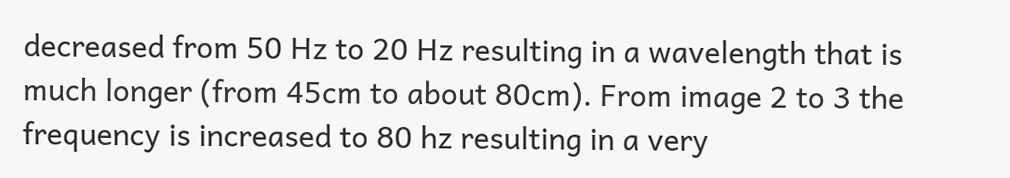decreased from 50 Hz to 20 Hz resulting in a wavelength that is much longer (from 45cm to about 80cm). From image 2 to 3 the frequency is increased to 80 hz resulting in a very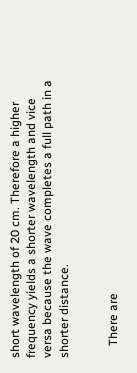short wavelength of 20 cm. Therefore a higher frequency yields a shorter wavelength and vice versa because the wave completes a full path in a shorter distance.


    There are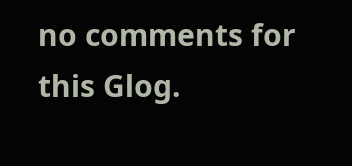no comments for this Glog.